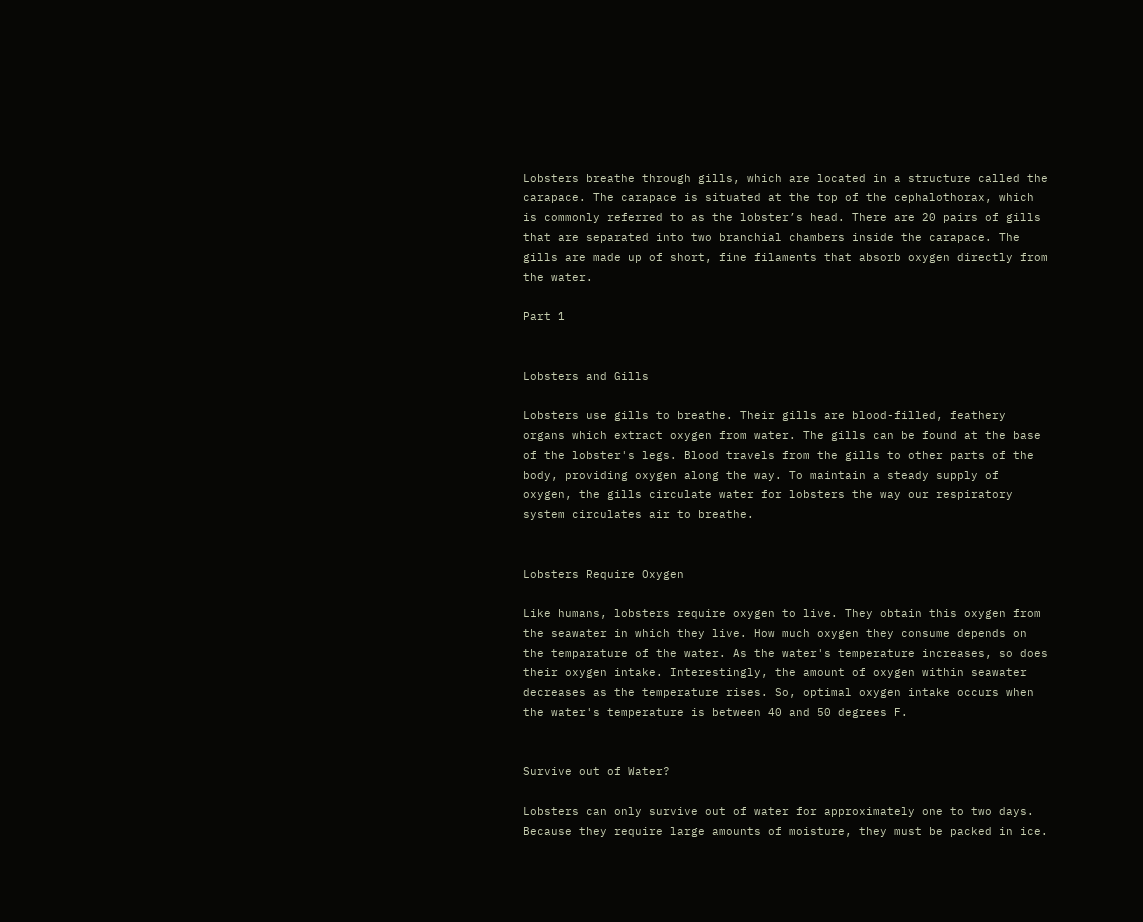Lobsters breathe through gills, which are located in a structure called the carapace. The carapace is situated at the top of the cephalothorax, which is commonly referred to as the lobster’s head. There are 20 pairs of gills that are separated into two branchial chambers inside the carapace. The gills are made up of short, fine filaments that absorb oxygen directly from the water.

Part 1


Lobsters and Gills

Lobsters use gills to breathe. Their gills are blood-filled, feathery organs which extract oxygen from water. The gills can be found at the base of the lobster's legs. Blood travels from the gills to other parts of the body, providing oxygen along the way. To maintain a steady supply of oxygen, the gills circulate water for lobsters the way our respiratory system circulates air to breathe.


Lobsters Require Oxygen

Like humans, lobsters require oxygen to live. They obtain this oxygen from the seawater in which they live. How much oxygen they consume depends on the temparature of the water. As the water's temperature increases, so does their oxygen intake. Interestingly, the amount of oxygen within seawater decreases as the temperature rises. So, optimal oxygen intake occurs when the water's temperature is between 40 and 50 degrees F.


Survive out of Water?

Lobsters can only survive out of water for approximately one to two days. Because they require large amounts of moisture, they must be packed in ice.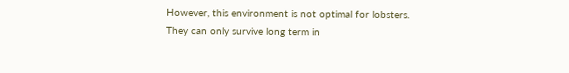However, this environment is not optimal for lobsters. They can only survive long term in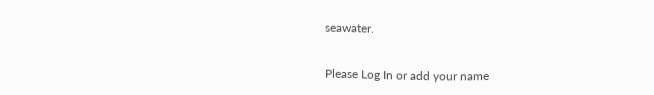seawater.


Please Log In or add your name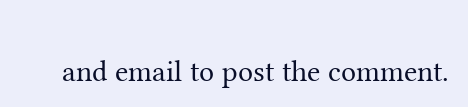and email to post the comment.